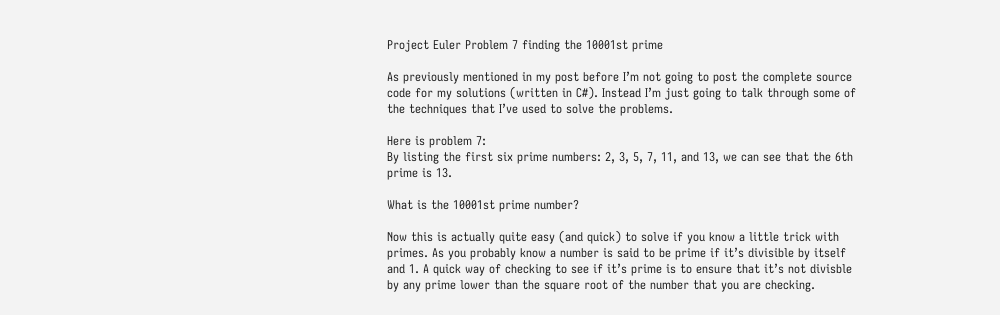Project Euler Problem 7 finding the 10001st prime

As previously mentioned in my post before I’m not going to post the complete source code for my solutions (written in C#). Instead I’m just going to talk through some of the techniques that I’ve used to solve the problems.

Here is problem 7:
By listing the first six prime numbers: 2, 3, 5, 7, 11, and 13, we can see that the 6th prime is 13.

What is the 10001st prime number?

Now this is actually quite easy (and quick) to solve if you know a little trick with primes. As you probably know a number is said to be prime if it’s divisible by itself and 1. A quick way of checking to see if it’s prime is to ensure that it’s not divisble by any prime lower than the square root of the number that you are checking.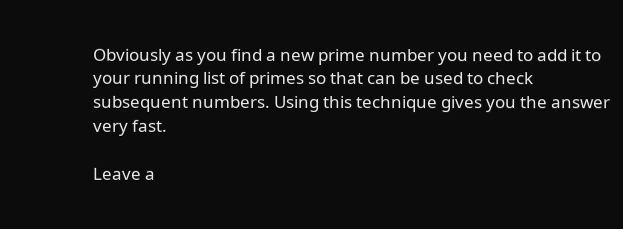Obviously as you find a new prime number you need to add it to your running list of primes so that can be used to check subsequent numbers. Using this technique gives you the answer very fast.

Leave a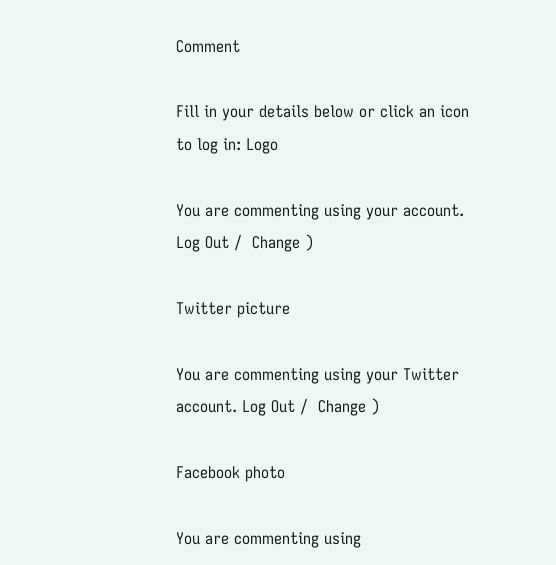Comment

Fill in your details below or click an icon to log in: Logo

You are commenting using your account. Log Out /  Change )

Twitter picture

You are commenting using your Twitter account. Log Out /  Change )

Facebook photo

You are commenting using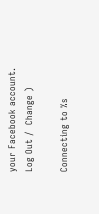your Facebook account. Log Out /  Change )

Connecting to %s